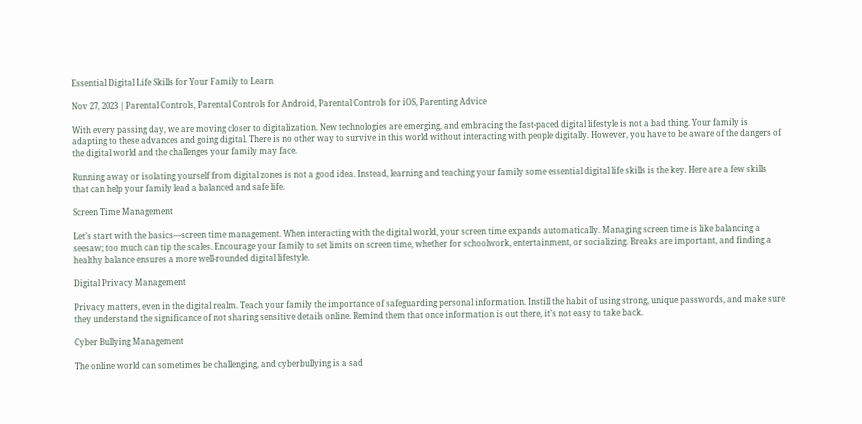Essential Digital Life Skills for Your Family to Learn

Nov 27, 2023 | Parental Controls, Parental Controls for Android, Parental Controls for iOS, Parenting Advice

With every passing day, we are moving closer to digitalization. New technologies are emerging, and embracing the fast-paced digital lifestyle is not a bad thing. Your family is adapting to these advances and going digital. There is no other way to survive in this world without interacting with people digitally. However, you have to be aware of the dangers of the digital world and the challenges your family may face.

Running away or isolating yourself from digital zones is not a good idea. Instead, learning and teaching your family some essential digital life skills is the key. Here are a few skills that can help your family lead a balanced and safe life.

Screen Time Management

Let’s start with the basics—screen time management. When interacting with the digital world, your screen time expands automatically. Managing screen time is like balancing a seesaw; too much can tip the scales. Encourage your family to set limits on screen time, whether for schoolwork, entertainment, or socializing. Breaks are important, and finding a healthy balance ensures a more well-rounded digital lifestyle.

Digital Privacy Management

Privacy matters, even in the digital realm. Teach your family the importance of safeguarding personal information. Instill the habit of using strong, unique passwords, and make sure they understand the significance of not sharing sensitive details online. Remind them that once information is out there, it’s not easy to take back.

Cyber Bullying Management

The online world can sometimes be challenging, and cyberbullying is a sad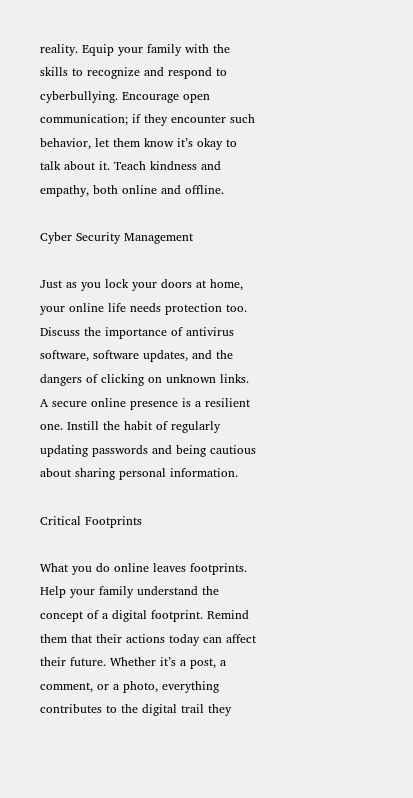reality. Equip your family with the skills to recognize and respond to cyberbullying. Encourage open communication; if they encounter such behavior, let them know it’s okay to talk about it. Teach kindness and empathy, both online and offline.

Cyber Security Management

Just as you lock your doors at home, your online life needs protection too. Discuss the importance of antivirus software, software updates, and the dangers of clicking on unknown links. A secure online presence is a resilient one. Instill the habit of regularly updating passwords and being cautious about sharing personal information.

Critical Footprints

What you do online leaves footprints. Help your family understand the concept of a digital footprint. Remind them that their actions today can affect their future. Whether it’s a post, a comment, or a photo, everything contributes to the digital trail they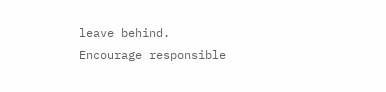leave behind. Encourage responsible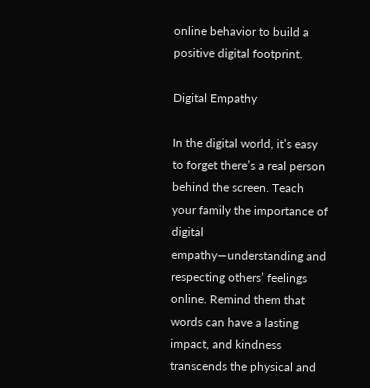online behavior to build a positive digital footprint.

Digital Empathy

In the digital world, it’s easy to forget there’s a real person behind the screen. Teach your family the importance of digital empathy—understanding and respecting others’ feelings online. Remind them that words can have a lasting impact, and kindness transcends the physical and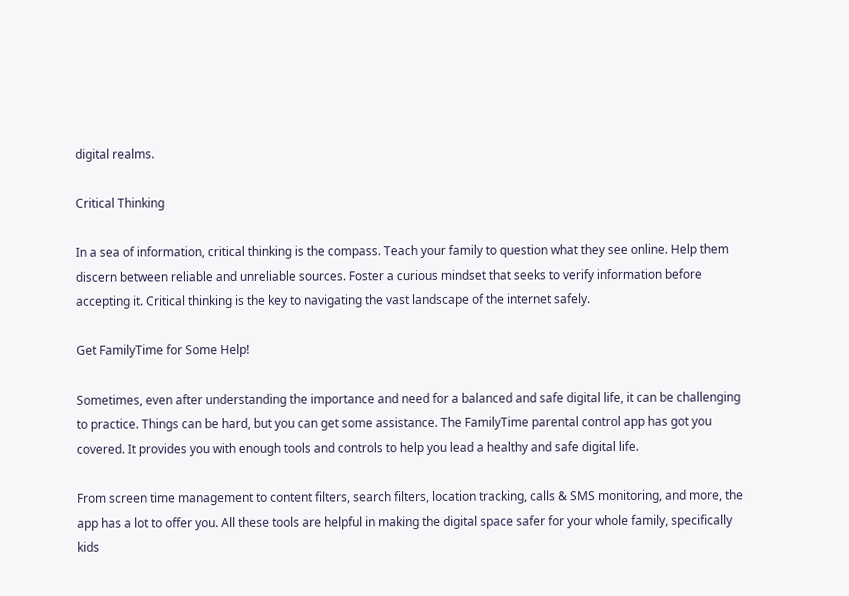digital realms.

Critical Thinking

In a sea of information, critical thinking is the compass. Teach your family to question what they see online. Help them discern between reliable and unreliable sources. Foster a curious mindset that seeks to verify information before accepting it. Critical thinking is the key to navigating the vast landscape of the internet safely.

Get FamilyTime for Some Help!

Sometimes, even after understanding the importance and need for a balanced and safe digital life, it can be challenging to practice. Things can be hard, but you can get some assistance. The FamilyTime parental control app has got you covered. It provides you with enough tools and controls to help you lead a healthy and safe digital life.

From screen time management to content filters, search filters, location tracking, calls & SMS monitoring, and more, the app has a lot to offer you. All these tools are helpful in making the digital space safer for your whole family, specifically kids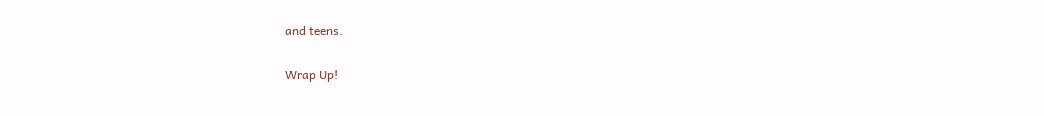and teens.

Wrap Up!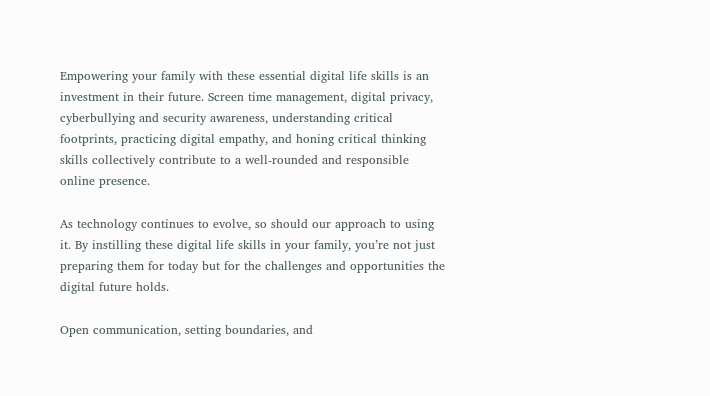Empowering your family with these essential digital life skills is an investment in their future. Screen time management, digital privacy, cyberbullying and security awareness, understanding critical footprints, practicing digital empathy, and honing critical thinking skills collectively contribute to a well-rounded and responsible online presence.

As technology continues to evolve, so should our approach to using it. By instilling these digital life skills in your family, you’re not just preparing them for today but for the challenges and opportunities the digital future holds.

Open communication, setting boundaries, and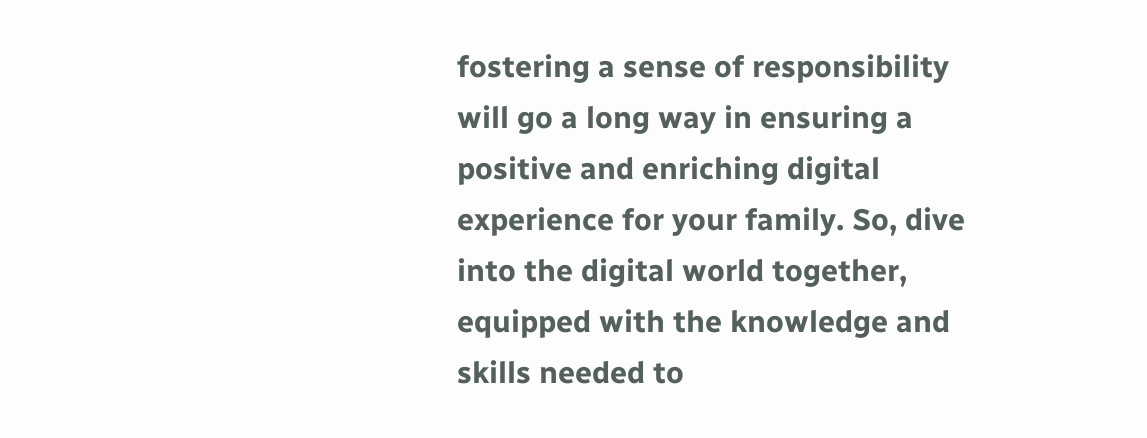fostering a sense of responsibility will go a long way in ensuring a positive and enriching digital experience for your family. So, dive into the digital world together, equipped with the knowledge and skills needed to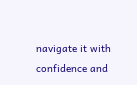navigate it with confidence and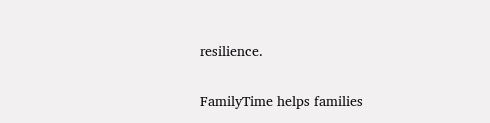resilience.

FamilyTime helps families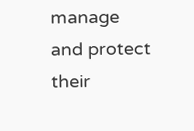manage and protect their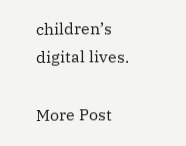children’s digital lives.

More Post